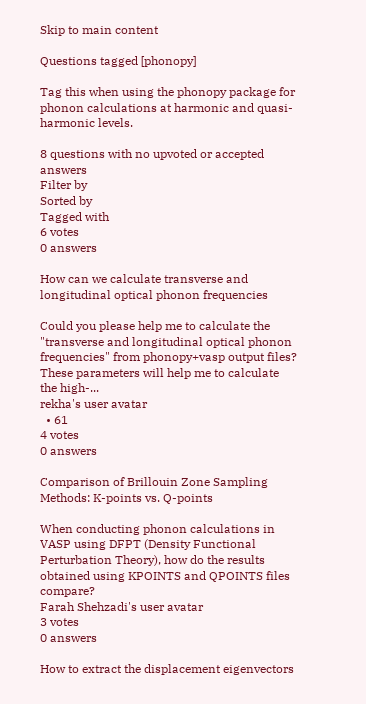Skip to main content

Questions tagged [phonopy]

Tag this when using the phonopy package for phonon calculations at harmonic and quasi-harmonic levels.

8 questions with no upvoted or accepted answers
Filter by
Sorted by
Tagged with
6 votes
0 answers

How can we calculate transverse and longitudinal optical phonon frequencies

Could you please help me to calculate the "transverse and longitudinal optical phonon frequencies" from phonopy+vasp output files? These parameters will help me to calculate the high-...
rekha's user avatar
  • 61
4 votes
0 answers

Comparison of Brillouin Zone Sampling Methods: K-points vs. Q-points

When conducting phonon calculations in VASP using DFPT (Density Functional Perturbation Theory), how do the results obtained using KPOINTS and QPOINTS files compare?
Farah Shehzadi's user avatar
3 votes
0 answers

How to extract the displacement eigenvectors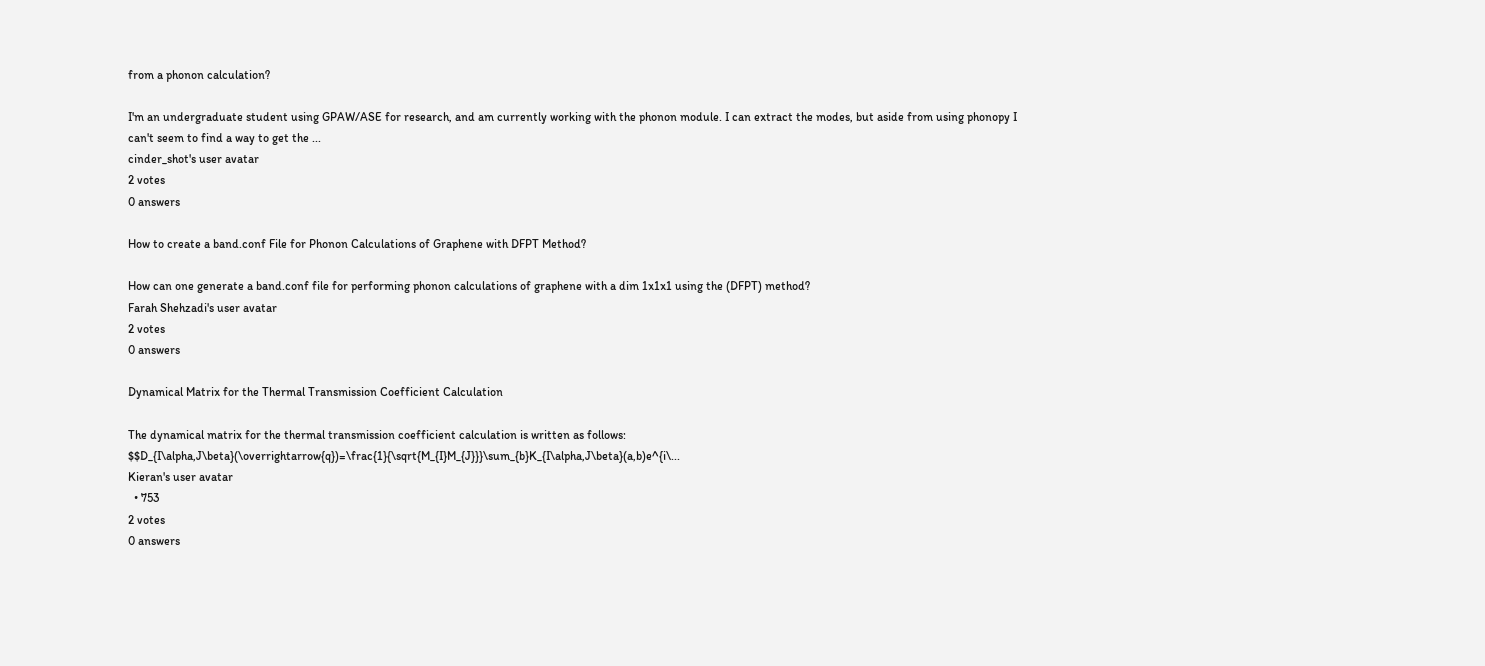from a phonon calculation?

I'm an undergraduate student using GPAW/ASE for research, and am currently working with the phonon module. I can extract the modes, but aside from using phonopy I can't seem to find a way to get the ...
cinder_shot's user avatar
2 votes
0 answers

How to create a band.conf File for Phonon Calculations of Graphene with DFPT Method?

How can one generate a band.conf file for performing phonon calculations of graphene with a dim 1x1x1 using the (DFPT) method?
Farah Shehzadi's user avatar
2 votes
0 answers

Dynamical Matrix for the Thermal Transmission Coefficient Calculation

The dynamical matrix for the thermal transmission coefficient calculation is written as follows: $$D_{I\alpha,J\beta}(\overrightarrow{q})=\frac{1}{\sqrt{M_{I}M_{J}}}\sum_{b}K_{I\alpha,J\beta}(a,b)e^{i\...
Kieran's user avatar
  • 753
2 votes
0 answers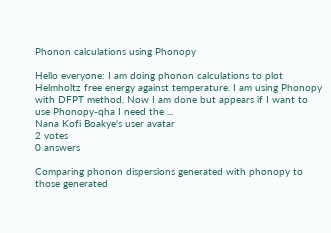Phonon calculations using Phonopy

Hello everyone: I am doing phonon calculations to plot Helmholtz free energy against temperature. I am using Phonopy with DFPT method. Now I am done but appears if I want to use Phonopy-qha I need the ...
Nana Kofi Boakye's user avatar
2 votes
0 answers

Comparing phonon dispersions generated with phonopy to those generated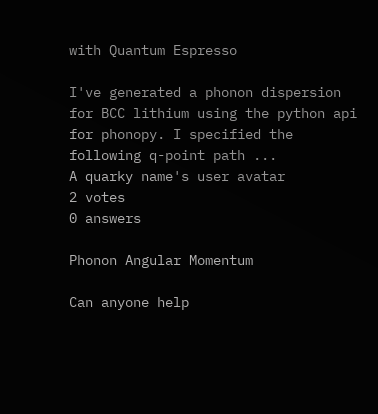with Quantum Espresso

I've generated a phonon dispersion for BCC lithium using the python api for phonopy. I specified the following q-point path ...
A quarky name's user avatar
2 votes
0 answers

Phonon Angular Momentum

Can anyone help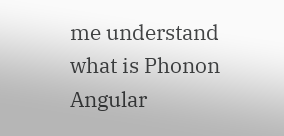me understand what is Phonon Angular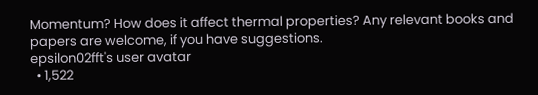Momentum? How does it affect thermal properties? Any relevant books and papers are welcome, if you have suggestions.
epsilon02fft's user avatar
  • 1,522